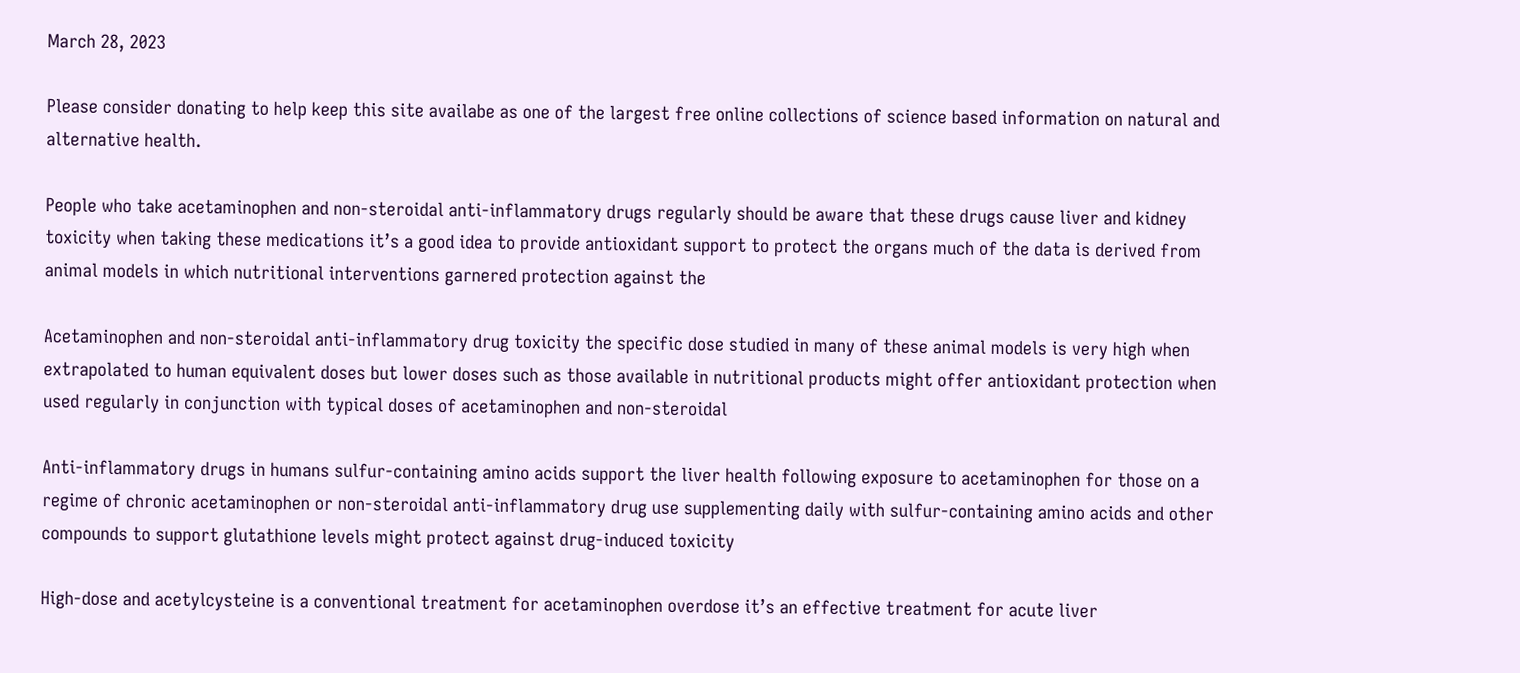March 28, 2023

Please consider donating to help keep this site availabe as one of the largest free online collections of science based information on natural and alternative health.

People who take acetaminophen and non-steroidal anti-inflammatory drugs regularly should be aware that these drugs cause liver and kidney toxicity when taking these medications it’s a good idea to provide antioxidant support to protect the organs much of the data is derived from animal models in which nutritional interventions garnered protection against the

Acetaminophen and non-steroidal anti-inflammatory drug toxicity the specific dose studied in many of these animal models is very high when extrapolated to human equivalent doses but lower doses such as those available in nutritional products might offer antioxidant protection when used regularly in conjunction with typical doses of acetaminophen and non-steroidal

Anti-inflammatory drugs in humans sulfur-containing amino acids support the liver health following exposure to acetaminophen for those on a regime of chronic acetaminophen or non-steroidal anti-inflammatory drug use supplementing daily with sulfur-containing amino acids and other compounds to support glutathione levels might protect against drug-induced toxicity

High-dose and acetylcysteine is a conventional treatment for acetaminophen overdose it’s an effective treatment for acute liver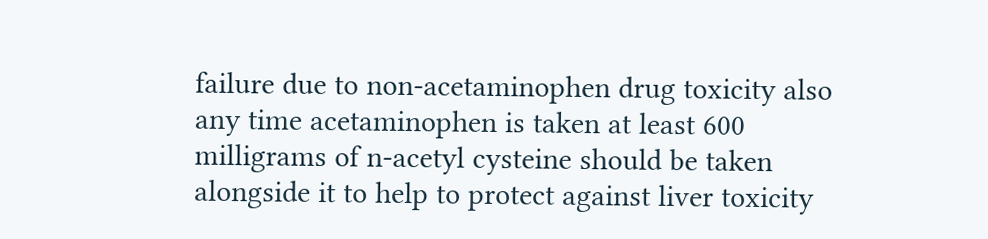failure due to non-acetaminophen drug toxicity also any time acetaminophen is taken at least 600 milligrams of n-acetyl cysteine should be taken alongside it to help to protect against liver toxicity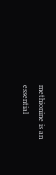methionine is an essential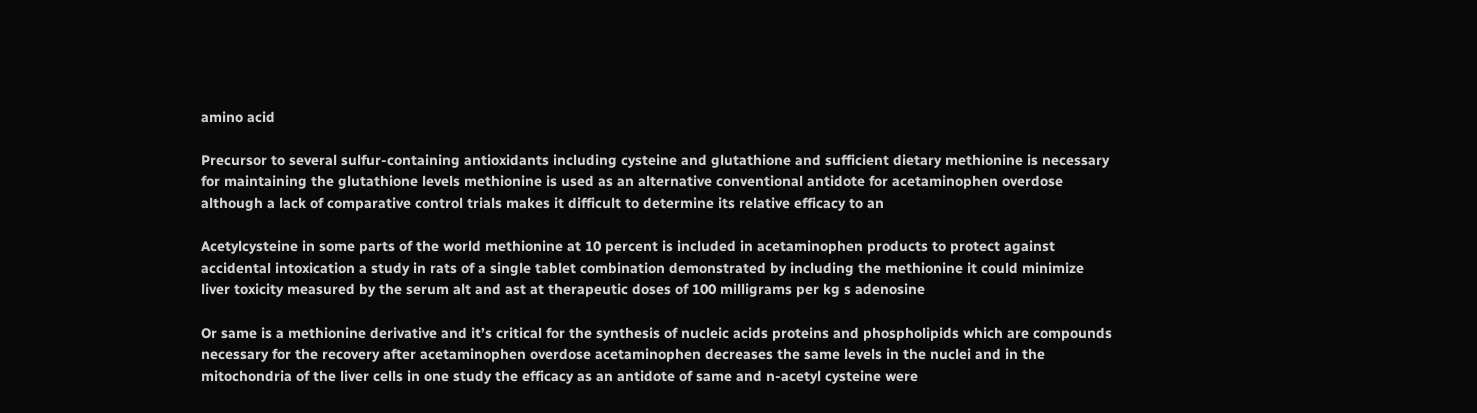amino acid

Precursor to several sulfur-containing antioxidants including cysteine and glutathione and sufficient dietary methionine is necessary for maintaining the glutathione levels methionine is used as an alternative conventional antidote for acetaminophen overdose although a lack of comparative control trials makes it difficult to determine its relative efficacy to an

Acetylcysteine in some parts of the world methionine at 10 percent is included in acetaminophen products to protect against accidental intoxication a study in rats of a single tablet combination demonstrated by including the methionine it could minimize liver toxicity measured by the serum alt and ast at therapeutic doses of 100 milligrams per kg s adenosine

Or same is a methionine derivative and it’s critical for the synthesis of nucleic acids proteins and phospholipids which are compounds necessary for the recovery after acetaminophen overdose acetaminophen decreases the same levels in the nuclei and in the mitochondria of the liver cells in one study the efficacy as an antidote of same and n-acetyl cysteine were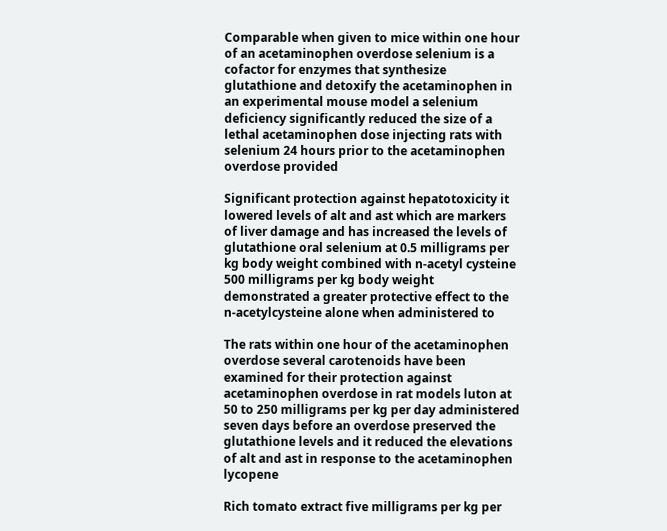Comparable when given to mice within one hour of an acetaminophen overdose selenium is a cofactor for enzymes that synthesize glutathione and detoxify the acetaminophen in an experimental mouse model a selenium deficiency significantly reduced the size of a lethal acetaminophen dose injecting rats with selenium 24 hours prior to the acetaminophen overdose provided

Significant protection against hepatotoxicity it lowered levels of alt and ast which are markers of liver damage and has increased the levels of glutathione oral selenium at 0.5 milligrams per kg body weight combined with n-acetyl cysteine 500 milligrams per kg body weight demonstrated a greater protective effect to the n-acetylcysteine alone when administered to

The rats within one hour of the acetaminophen overdose several carotenoids have been examined for their protection against acetaminophen overdose in rat models luton at 50 to 250 milligrams per kg per day administered seven days before an overdose preserved the glutathione levels and it reduced the elevations of alt and ast in response to the acetaminophen lycopene

Rich tomato extract five milligrams per kg per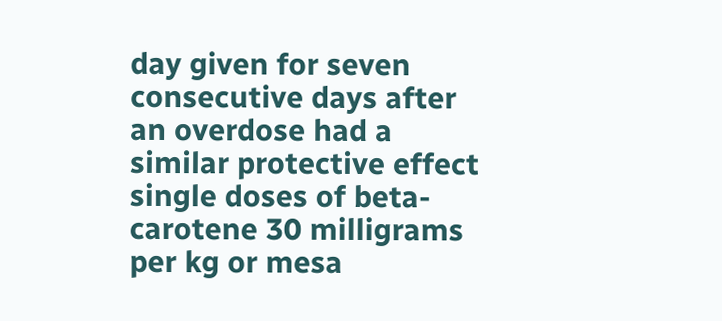day given for seven consecutive days after an overdose had a similar protective effect single doses of beta-carotene 30 milligrams per kg or mesa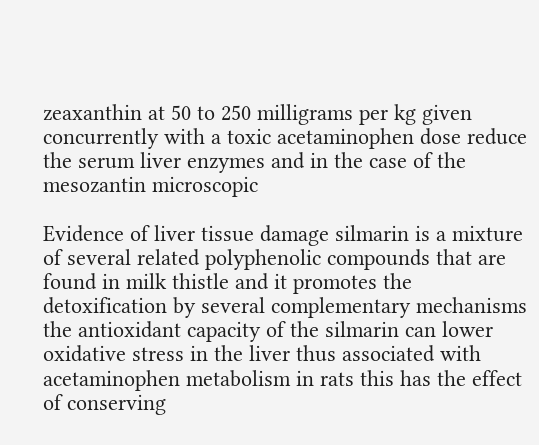zeaxanthin at 50 to 250 milligrams per kg given concurrently with a toxic acetaminophen dose reduce the serum liver enzymes and in the case of the mesozantin microscopic

Evidence of liver tissue damage silmarin is a mixture of several related polyphenolic compounds that are found in milk thistle and it promotes the detoxification by several complementary mechanisms the antioxidant capacity of the silmarin can lower oxidative stress in the liver thus associated with acetaminophen metabolism in rats this has the effect of conserving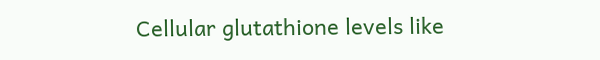Cellular glutathione levels like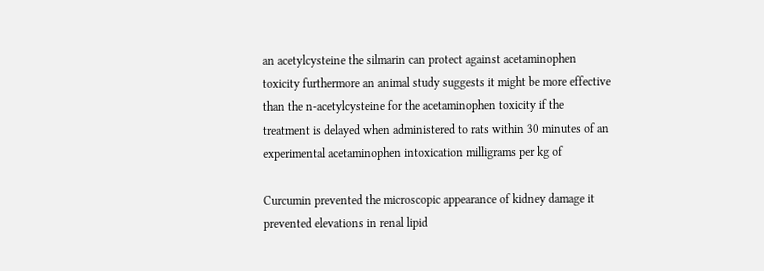an acetylcysteine the silmarin can protect against acetaminophen toxicity furthermore an animal study suggests it might be more effective than the n-acetylcysteine for the acetaminophen toxicity if the treatment is delayed when administered to rats within 30 minutes of an experimental acetaminophen intoxication milligrams per kg of

Curcumin prevented the microscopic appearance of kidney damage it prevented elevations in renal lipid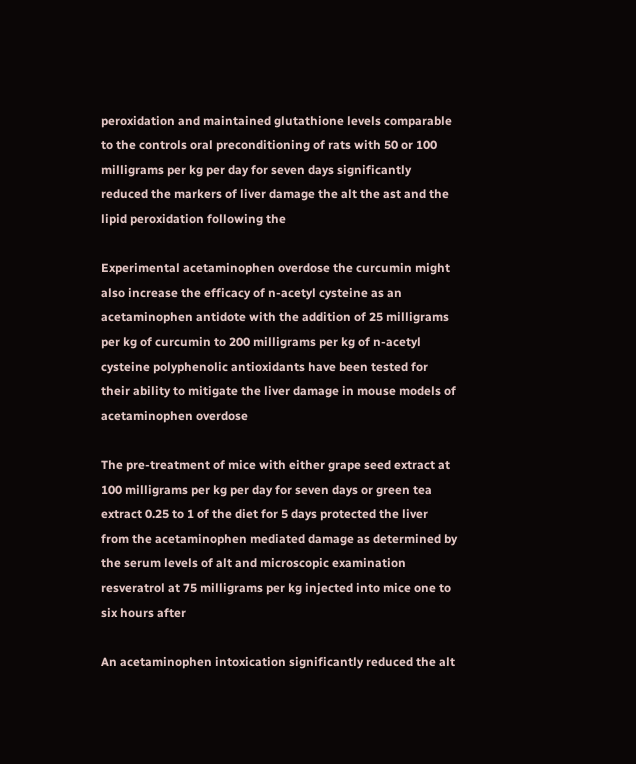peroxidation and maintained glutathione levels comparable to the controls oral preconditioning of rats with 50 or 100 milligrams per kg per day for seven days significantly reduced the markers of liver damage the alt the ast and the lipid peroxidation following the

Experimental acetaminophen overdose the curcumin might also increase the efficacy of n-acetyl cysteine as an acetaminophen antidote with the addition of 25 milligrams per kg of curcumin to 200 milligrams per kg of n-acetyl cysteine polyphenolic antioxidants have been tested for their ability to mitigate the liver damage in mouse models of acetaminophen overdose

The pre-treatment of mice with either grape seed extract at 100 milligrams per kg per day for seven days or green tea extract 0.25 to 1 of the diet for 5 days protected the liver from the acetaminophen mediated damage as determined by the serum levels of alt and microscopic examination resveratrol at 75 milligrams per kg injected into mice one to six hours after

An acetaminophen intoxication significantly reduced the alt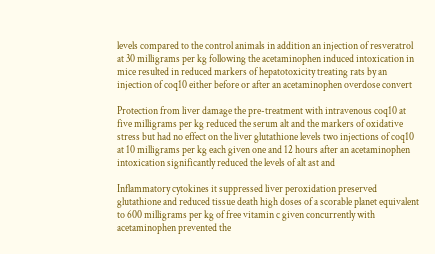levels compared to the control animals in addition an injection of resveratrol at 30 milligrams per kg following the acetaminophen induced intoxication in mice resulted in reduced markers of hepatotoxicity treating rats by an injection of coq10 either before or after an acetaminophen overdose convert

Protection from liver damage the pre-treatment with intravenous coq10 at five milligrams per kg reduced the serum alt and the markers of oxidative stress but had no effect on the liver glutathione levels two injections of coq10 at 10 milligrams per kg each given one and 12 hours after an acetaminophen intoxication significantly reduced the levels of alt ast and

Inflammatory cytokines it suppressed liver peroxidation preserved glutathione and reduced tissue death high doses of a scorable planet equivalent to 600 milligrams per kg of free vitamin c given concurrently with acetaminophen prevented the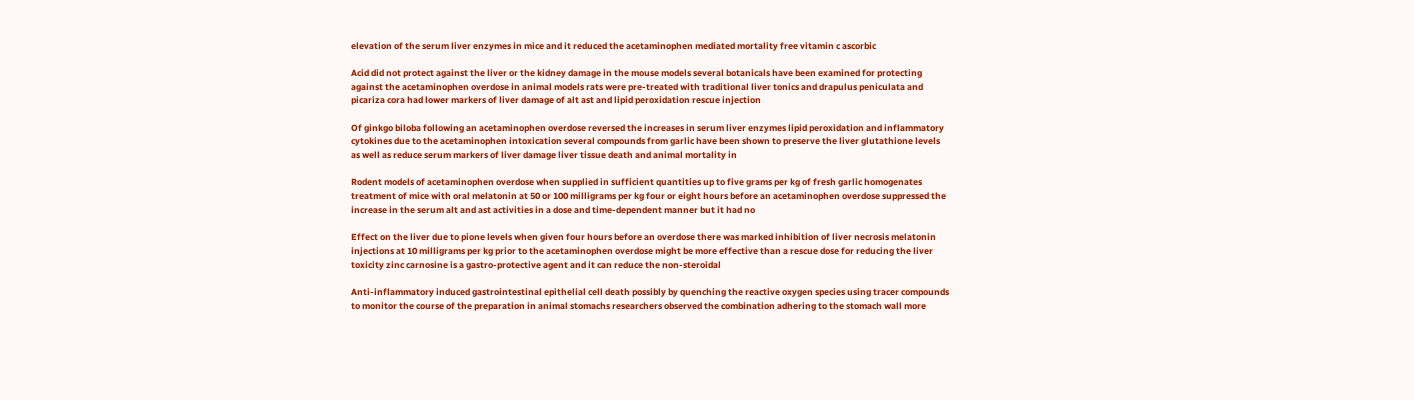elevation of the serum liver enzymes in mice and it reduced the acetaminophen mediated mortality free vitamin c ascorbic

Acid did not protect against the liver or the kidney damage in the mouse models several botanicals have been examined for protecting against the acetaminophen overdose in animal models rats were pre-treated with traditional liver tonics and drapulus peniculata and picariza cora had lower markers of liver damage of alt ast and lipid peroxidation rescue injection

Of ginkgo biloba following an acetaminophen overdose reversed the increases in serum liver enzymes lipid peroxidation and inflammatory cytokines due to the acetaminophen intoxication several compounds from garlic have been shown to preserve the liver glutathione levels as well as reduce serum markers of liver damage liver tissue death and animal mortality in

Rodent models of acetaminophen overdose when supplied in sufficient quantities up to five grams per kg of fresh garlic homogenates treatment of mice with oral melatonin at 50 or 100 milligrams per kg four or eight hours before an acetaminophen overdose suppressed the increase in the serum alt and ast activities in a dose and time-dependent manner but it had no

Effect on the liver due to pione levels when given four hours before an overdose there was marked inhibition of liver necrosis melatonin injections at 10 milligrams per kg prior to the acetaminophen overdose might be more effective than a rescue dose for reducing the liver toxicity zinc carnosine is a gastro-protective agent and it can reduce the non-steroidal

Anti-inflammatory induced gastrointestinal epithelial cell death possibly by quenching the reactive oxygen species using tracer compounds to monitor the course of the preparation in animal stomachs researchers observed the combination adhering to the stomach wall more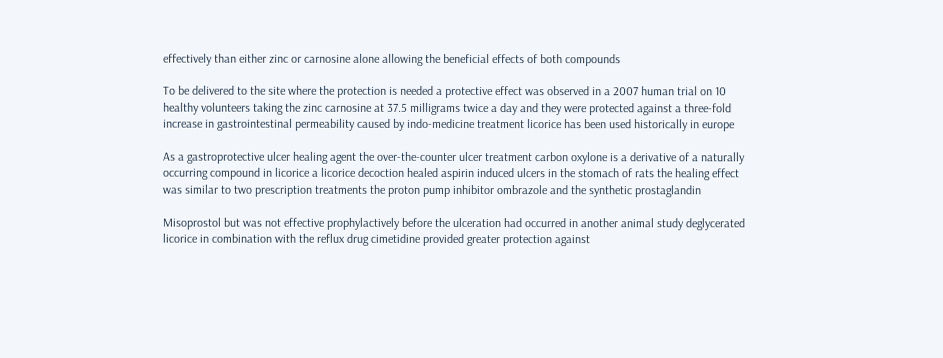effectively than either zinc or carnosine alone allowing the beneficial effects of both compounds

To be delivered to the site where the protection is needed a protective effect was observed in a 2007 human trial on 10 healthy volunteers taking the zinc carnosine at 37.5 milligrams twice a day and they were protected against a three-fold increase in gastrointestinal permeability caused by indo-medicine treatment licorice has been used historically in europe

As a gastroprotective ulcer healing agent the over-the-counter ulcer treatment carbon oxylone is a derivative of a naturally occurring compound in licorice a licorice decoction healed aspirin induced ulcers in the stomach of rats the healing effect was similar to two prescription treatments the proton pump inhibitor ombrazole and the synthetic prostaglandin

Misoprostol but was not effective prophylactively before the ulceration had occurred in another animal study deglycerated licorice in combination with the reflux drug cimetidine provided greater protection against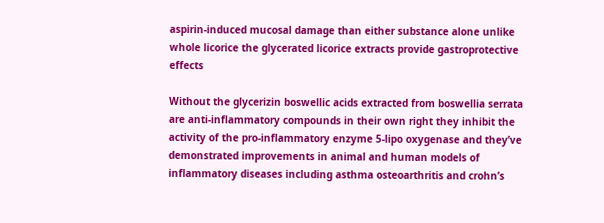aspirin-induced mucosal damage than either substance alone unlike whole licorice the glycerated licorice extracts provide gastroprotective effects

Without the glycerizin boswellic acids extracted from boswellia serrata are anti-inflammatory compounds in their own right they inhibit the activity of the pro-inflammatory enzyme 5-lipo oxygenase and they’ve demonstrated improvements in animal and human models of inflammatory diseases including asthma osteoarthritis and crohn’s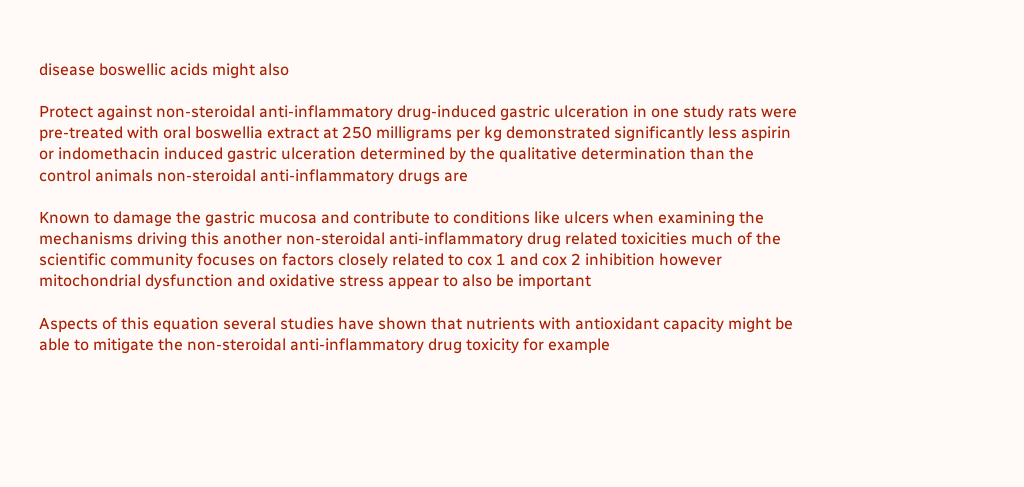disease boswellic acids might also

Protect against non-steroidal anti-inflammatory drug-induced gastric ulceration in one study rats were pre-treated with oral boswellia extract at 250 milligrams per kg demonstrated significantly less aspirin or indomethacin induced gastric ulceration determined by the qualitative determination than the control animals non-steroidal anti-inflammatory drugs are

Known to damage the gastric mucosa and contribute to conditions like ulcers when examining the mechanisms driving this another non-steroidal anti-inflammatory drug related toxicities much of the scientific community focuses on factors closely related to cox 1 and cox 2 inhibition however mitochondrial dysfunction and oxidative stress appear to also be important

Aspects of this equation several studies have shown that nutrients with antioxidant capacity might be able to mitigate the non-steroidal anti-inflammatory drug toxicity for example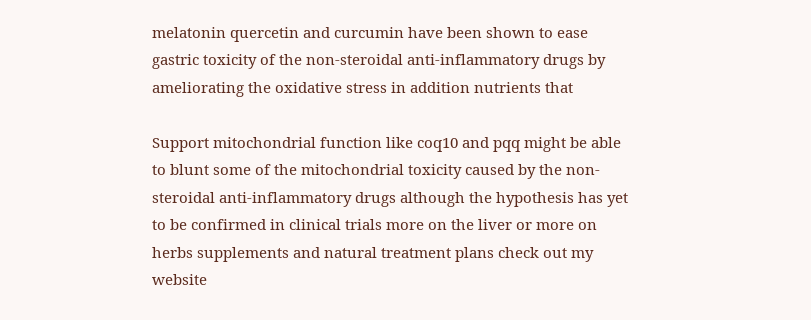melatonin quercetin and curcumin have been shown to ease gastric toxicity of the non-steroidal anti-inflammatory drugs by ameliorating the oxidative stress in addition nutrients that

Support mitochondrial function like coq10 and pqq might be able to blunt some of the mitochondrial toxicity caused by the non-steroidal anti-inflammatory drugs although the hypothesis has yet to be confirmed in clinical trials more on the liver or more on herbs supplements and natural treatment plans check out my website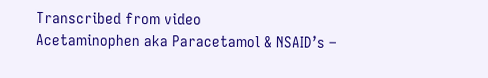Transcribed from video
Acetaminophen aka Paracetamol & NSAID’s –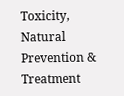Toxicity, Natural Prevention & Treatment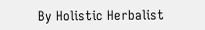By Holistic Herbalist